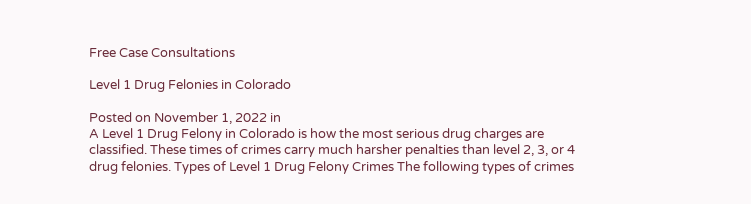Free Case Consultations

Level 1 Drug Felonies in Colorado

Posted on November 1, 2022 in
A Level 1 Drug Felony in Colorado is how the most serious drug charges are classified. These times of crimes carry much harsher penalties than level 2, 3, or 4 drug felonies. Types of Level 1 Drug Felony Crimes The following types of crimes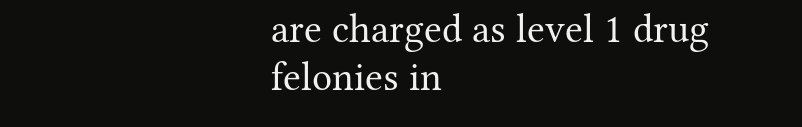are charged as level 1 drug felonies in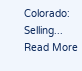Colorado: Selling...
Read More